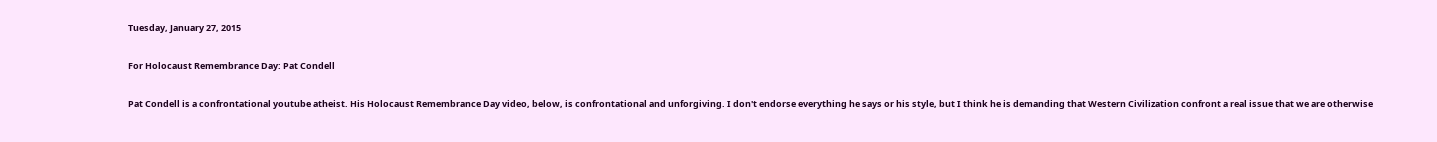Tuesday, January 27, 2015

For Holocaust Remembrance Day: Pat Condell

Pat Condell is a confrontational youtube atheist. His Holocaust Remembrance Day video, below, is confrontational and unforgiving. I don't endorse everything he says or his style, but I think he is demanding that Western Civilization confront a real issue that we are otherwise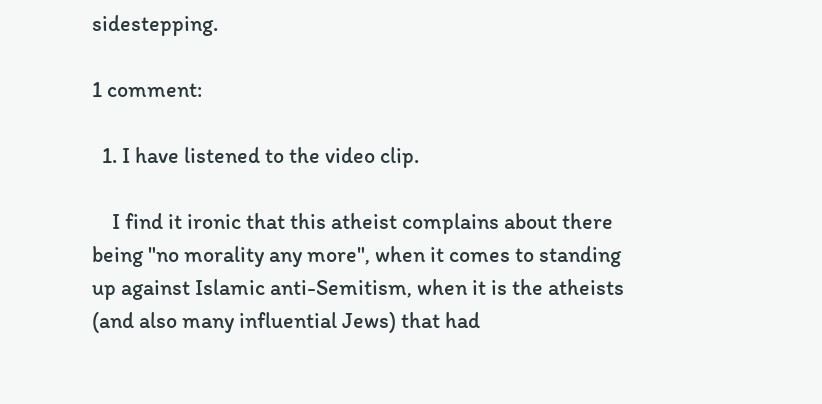sidestepping.

1 comment:

  1. I have listened to the video clip.

    I find it ironic that this atheist complains about there being "no morality any more", when it comes to standing up against Islamic anti-Semitism, when it is the atheists (and also many influential Jews) that had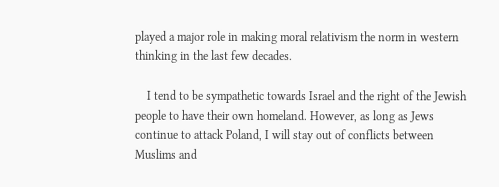played a major role in making moral relativism the norm in western thinking in the last few decades.

    I tend to be sympathetic towards Israel and the right of the Jewish people to have their own homeland. However, as long as Jews continue to attack Poland, I will stay out of conflicts between Muslims and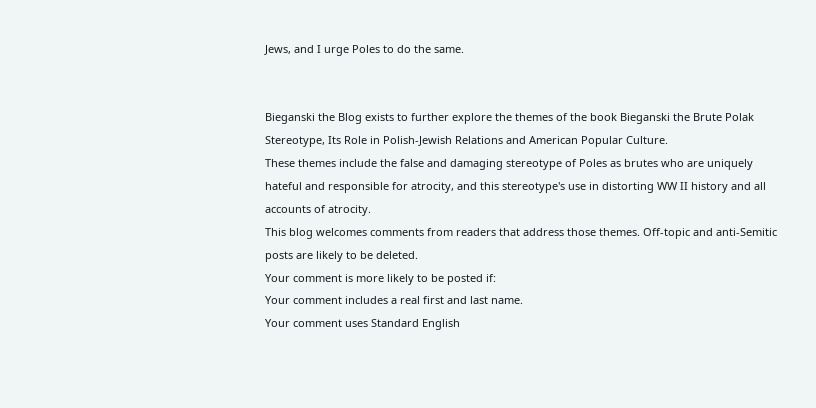Jews, and I urge Poles to do the same.


Bieganski the Blog exists to further explore the themes of the book Bieganski the Brute Polak Stereotype, Its Role in Polish-Jewish Relations and American Popular Culture.
These themes include the false and damaging stereotype of Poles as brutes who are uniquely hateful and responsible for atrocity, and this stereotype's use in distorting WW II history and all accounts of atrocity.
This blog welcomes comments from readers that address those themes. Off-topic and anti-Semitic posts are likely to be deleted.
Your comment is more likely to be posted if:
Your comment includes a real first and last name.
Your comment uses Standard English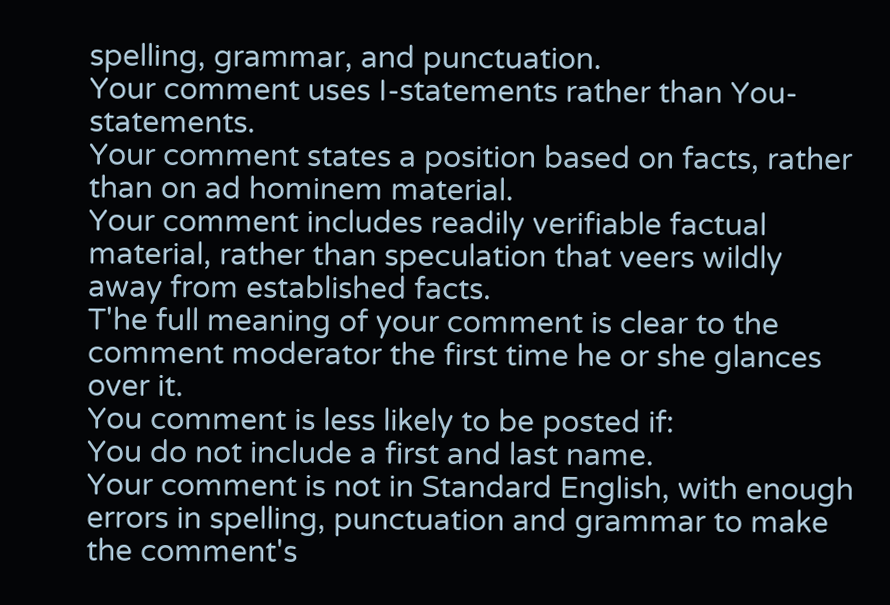spelling, grammar, and punctuation.
Your comment uses I-statements rather than You-statements.
Your comment states a position based on facts, rather than on ad hominem material.
Your comment includes readily verifiable factual material, rather than speculation that veers wildly away from established facts.
T'he full meaning of your comment is clear to the comment moderator the first time he or she glances over it.
You comment is less likely to be posted if:
You do not include a first and last name.
Your comment is not in Standard English, with enough errors in spelling, punctuation and grammar to make the comment's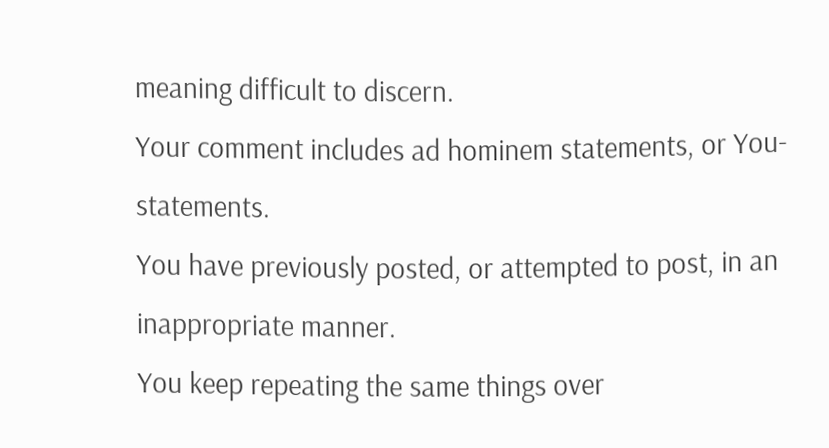meaning difficult to discern.
Your comment includes ad hominem statements, or You-statements.
You have previously posted, or attempted to post, in an inappropriate manner.
You keep repeating the same things over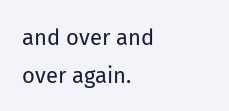and over and over again.